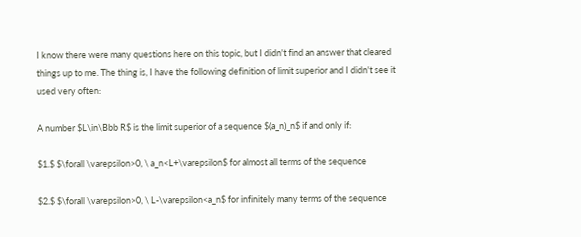I know there were many questions here on this topic, but I didn't find an answer that cleared things up to me. The thing is, I have the following definition of limit superior and I didn't see it used very often:

A number $L\in\Bbb R$ is the limit superior of a sequence $(a_n)_n$ if and only if:

$1.$ $\forall \varepsilon>0, \ a_n<L+\varepsilon$ for almost all terms of the sequence

$2.$ $\forall \varepsilon>0, \ L-\varepsilon<a_n$ for infinitely many terms of the sequence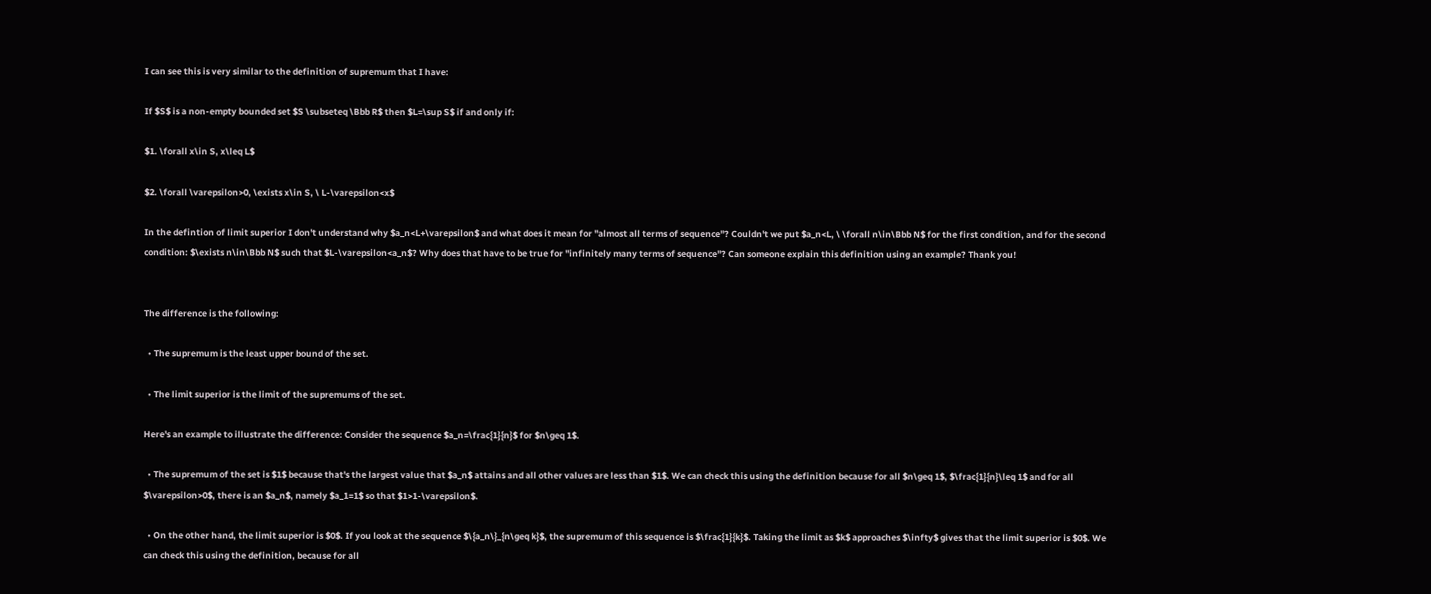I can see this is very similar to the definition of supremum that I have:

If $S$ is a non-empty bounded set $S \subseteq \Bbb R$ then $L=\sup S$ if and only if:

$1. \forall x\in S, x\leq L$

$2. \forall \varepsilon>0, \exists x\in S, \ L-\varepsilon<x$

In the defintion of limit superior I don't understand why $a_n<L+\varepsilon$ and what does it mean for "almost all terms of sequence"? Couldn't we put $a_n<L, \ \forall n\in\Bbb N$ for the first condition, and for the second condition: $\exists n\in\Bbb N$ such that $L-\varepsilon<a_n$? Why does that have to be true for "infinitely many terms of sequence"? Can someone explain this definition using an example? Thank you!


The difference is the following:

  • The supremum is the least upper bound of the set.

  • The limit superior is the limit of the supremums of the set.

Here's an example to illustrate the difference: Consider the sequence $a_n=\frac{1}{n}$ for $n\geq 1$.

  • The supremum of the set is $1$ because that's the largest value that $a_n$ attains and all other values are less than $1$. We can check this using the definition because for all $n\geq 1$, $\frac{1}{n}\leq 1$ and for all $\varepsilon>0$, there is an $a_n$, namely $a_1=1$ so that $1>1-\varepsilon$.

  • On the other hand, the limit superior is $0$. If you look at the sequence $\{a_n\}_{n\geq k}$, the supremum of this sequence is $\frac{1}{k}$. Taking the limit as $k$ approaches $\infty$ gives that the limit superior is $0$. We can check this using the definition, because for all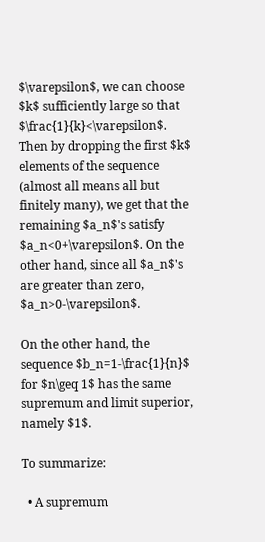$\varepsilon$, we can choose $k$ sufficiently large so that $\frac{1}{k}<\varepsilon$. Then by dropping the first $k$ elements of the sequence (almost all means all but finitely many), we get that the remaining $a_n$'s satisfy $a_n<0+\varepsilon$. On the other hand, since all $a_n$'s are greater than zero, $a_n>0-\varepsilon$.

On the other hand, the sequence $b_n=1-\frac{1}{n}$ for $n\geq 1$ has the same supremum and limit superior, namely $1$.

To summarize:

  • A supremum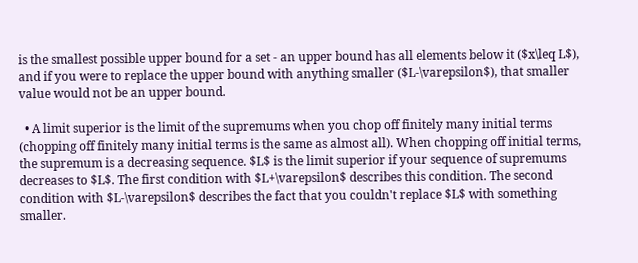is the smallest possible upper bound for a set - an upper bound has all elements below it ($x\leq L$), and if you were to replace the upper bound with anything smaller ($L-\varepsilon$), that smaller value would not be an upper bound.

  • A limit superior is the limit of the supremums when you chop off finitely many initial terms (chopping off finitely many initial terms is the same as almost all). When chopping off initial terms, the supremum is a decreasing sequence. $L$ is the limit superior if your sequence of supremums decreases to $L$. The first condition with $L+\varepsilon$ describes this condition. The second condition with $L-\varepsilon$ describes the fact that you couldn't replace $L$ with something smaller.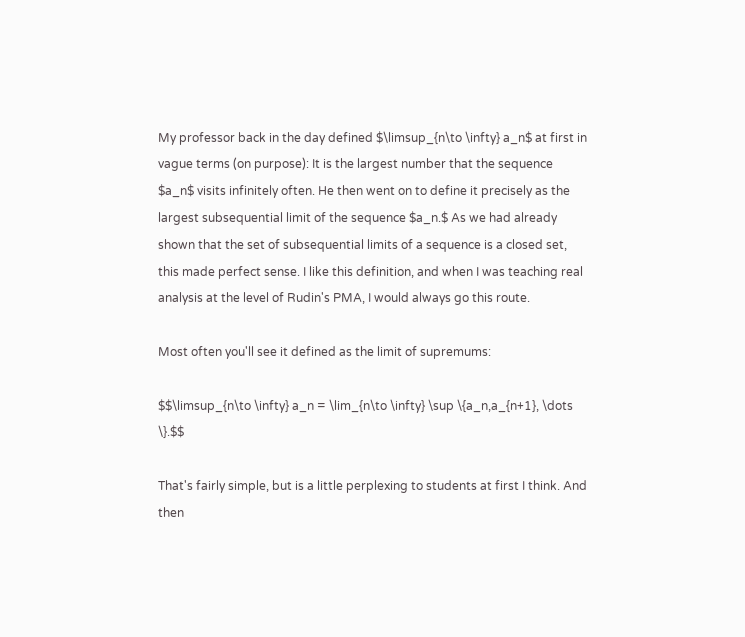My professor back in the day defined $\limsup_{n\to \infty} a_n$ at first in vague terms (on purpose): It is the largest number that the sequence $a_n$ visits infinitely often. He then went on to define it precisely as the largest subsequential limit of the sequence $a_n.$ As we had already shown that the set of subsequential limits of a sequence is a closed set, this made perfect sense. I like this definition, and when I was teaching real analysis at the level of Rudin's PMA, I would always go this route.

Most often you'll see it defined as the limit of supremums:

$$\limsup_{n\to \infty} a_n = \lim_{n\to \infty} \sup \{a_n,a_{n+1}, \dots \}.$$

That's fairly simple, but is a little perplexing to students at first I think. And then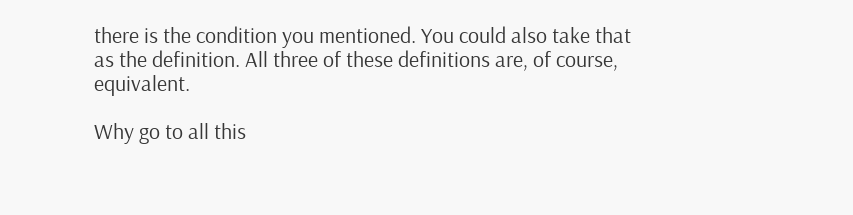there is the condition you mentioned. You could also take that as the definition. All three of these definitions are, of course, equivalent.

Why go to all this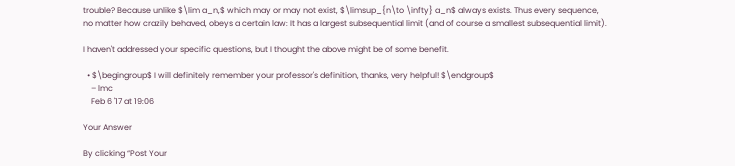trouble? Because unlike $\lim a_n,$ which may or may not exist, $\limsup_{n\to \infty} a_n$ always exists. Thus every sequence, no matter how crazily behaved, obeys a certain law: It has a largest subsequential limit (and of course a smallest subsequential limit).

I haven't addressed your specific questions, but I thought the above might be of some benefit.

  • $\begingroup$ I will definitely remember your professor's definition, thanks, very helpful! $\endgroup$
    – lmc
    Feb 6 '17 at 19:06

Your Answer

By clicking “Post Your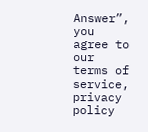Answer”, you agree to our terms of service, privacy policy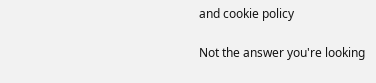and cookie policy

Not the answer you're looking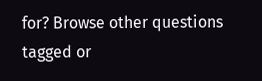for? Browse other questions tagged or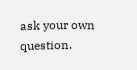ask your own question.